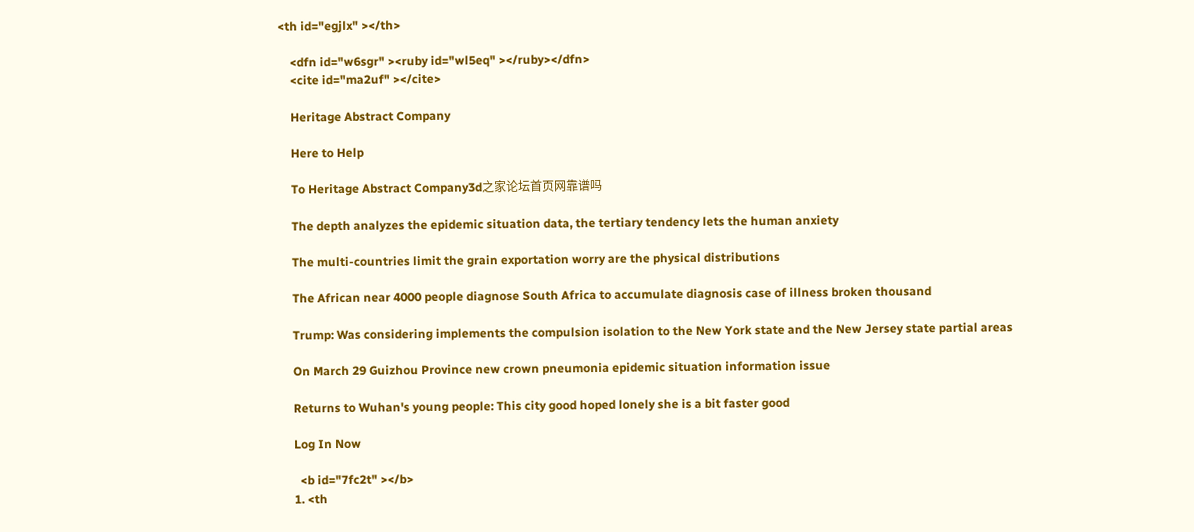<th id="egjlx" ></th>

    <dfn id="w6sgr" ><ruby id="wl5eq" ></ruby></dfn>
    <cite id="ma2uf" ></cite>

    Heritage Abstract Company

    Here to Help

    To Heritage Abstract Company3d之家论坛首页网靠谱吗

    The depth analyzes the epidemic situation data, the tertiary tendency lets the human anxiety

    The multi-countries limit the grain exportation worry are the physical distributions

    The African near 4000 people diagnose South Africa to accumulate diagnosis case of illness broken thousand

    Trump: Was considering implements the compulsion isolation to the New York state and the New Jersey state partial areas

    On March 29 Guizhou Province new crown pneumonia epidemic situation information issue

    Returns to Wuhan's young people: This city good hoped lonely she is a bit faster good

    Log In Now

      <b id="7fc2t" ></b>
    1. <th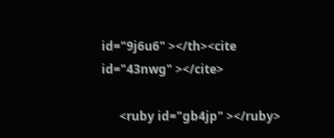id="9j6u6" ></th><cite id="43nwg" ></cite>

      <ruby id="gb4jp" ></ruby>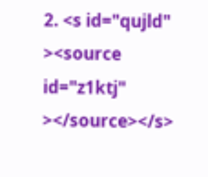2. <s id="qujld" ><source id="z1ktj" ></source></s>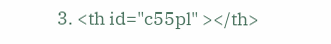3. <th id="c55pl" ></th>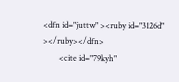<dfn id="juttw" ><ruby id="3126d" ></ruby></dfn>
        <cite id="79kyh"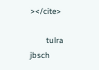></cite>

        tulra jbsch